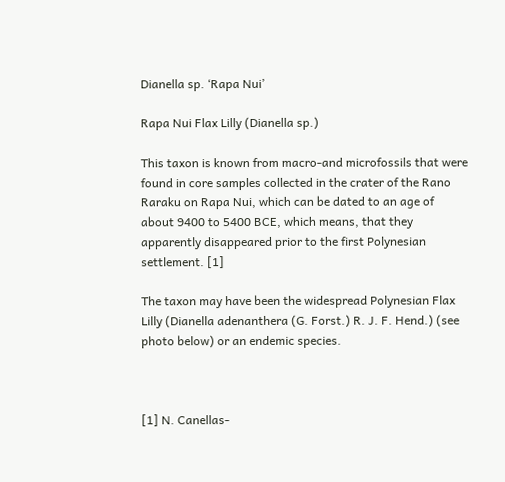Dianella sp. ‘Rapa Nui’

Rapa Nui Flax Lilly (Dianella sp.)

This taxon is known from macro-and microfossils that were found in core samples collected in the crater of the Rano Raraku on Rapa Nui, which can be dated to an age of about 9400 to 5400 BCE, which means, that they apparently disappeared prior to the first Polynesian settlement. [1]

The taxon may have been the widespread Polynesian Flax Lilly (Dianella adenanthera (G. Forst.) R. J. F. Hend.) (see photo below) or an endemic species.



[1] N. Canellas-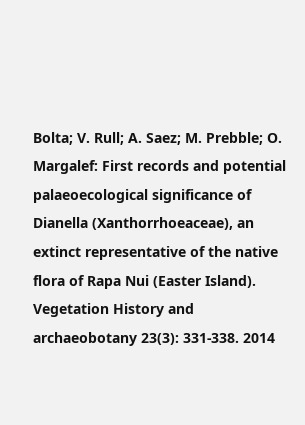Bolta; V. Rull; A. Saez; M. Prebble; O. Margalef: First records and potential palaeoecological significance of Dianella (Xanthorrhoeaceae), an extinct representative of the native flora of Rapa Nui (Easter Island). Vegetation History and archaeobotany 23(3): 331-338. 2014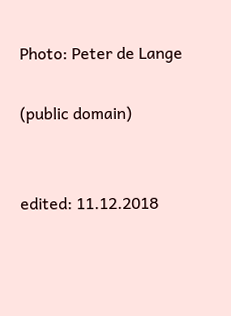Photo: Peter de Lange

(public domain)


edited: 11.12.2018